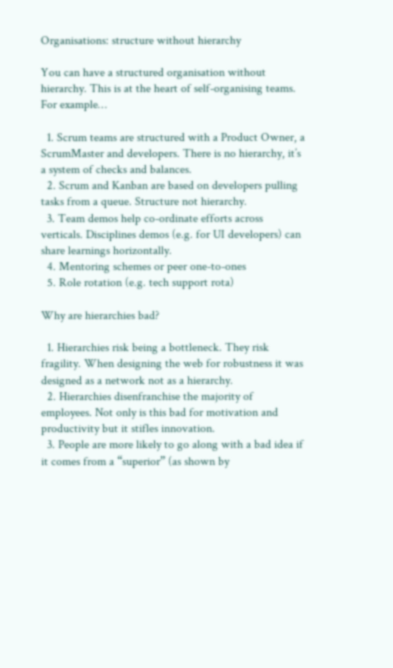Organisations: structure without hierarchy

You can have a structured organisation without hierarchy. This is at the heart of self-organising teams. For example…

  1. Scrum teams are structured with a Product Owner, a ScrumMaster and developers. There is no hierarchy, it’s a system of checks and balances.
  2. Scrum and Kanban are based on developers pulling tasks from a queue. Structure not hierarchy.
  3. Team demos help co-ordinate efforts across verticals. Disciplines demos (e.g. for UI developers) can share learnings horizontally.
  4. Mentoring schemes or peer one-to-ones
  5. Role rotation (e.g. tech support rota)

Why are hierarchies bad?

  1. Hierarchies risk being a bottleneck. They risk fragility. When designing the web for robustness it was designed as a network not as a hierarchy.
  2. Hierarchies disenfranchise the majority of employees. Not only is this bad for motivation and productivity but it stifles innovation.
  3. People are more likely to go along with a bad idea if it comes from a “superior” (as shown by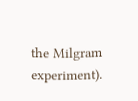the Milgram experiment).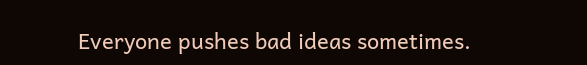Everyone pushes bad ideas sometimes.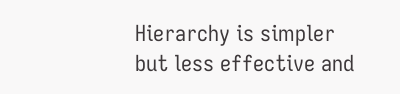Hierarchy is simpler but less effective and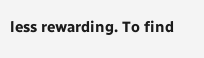less rewarding. To find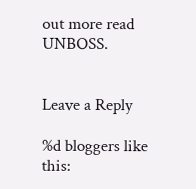out more read UNBOSS.


Leave a Reply

%d bloggers like this: